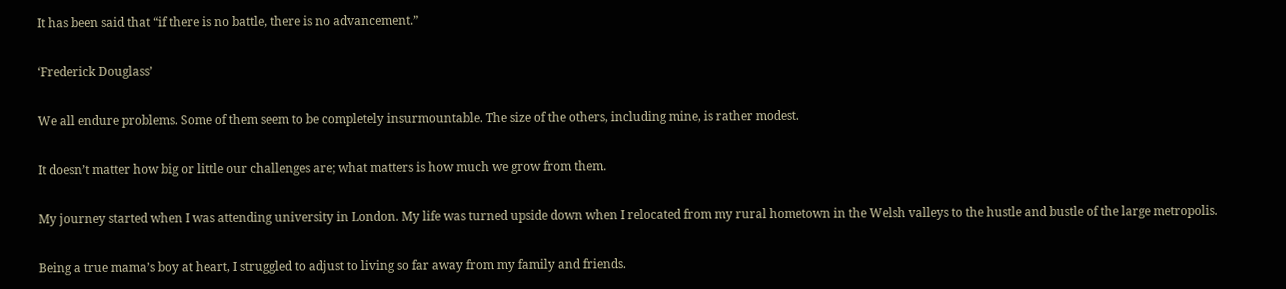It has been said that “if there is no battle, there is no advancement.”

‘Frederick Douglass’

We all endure problems. Some of them seem to be completely insurmountable. The size of the others, including mine, is rather modest.

It doesn’t matter how big or little our challenges are; what matters is how much we grow from them.

My journey started when I was attending university in London. My life was turned upside down when I relocated from my rural hometown in the Welsh valleys to the hustle and bustle of the large metropolis.

Being a true mama’s boy at heart, I struggled to adjust to living so far away from my family and friends.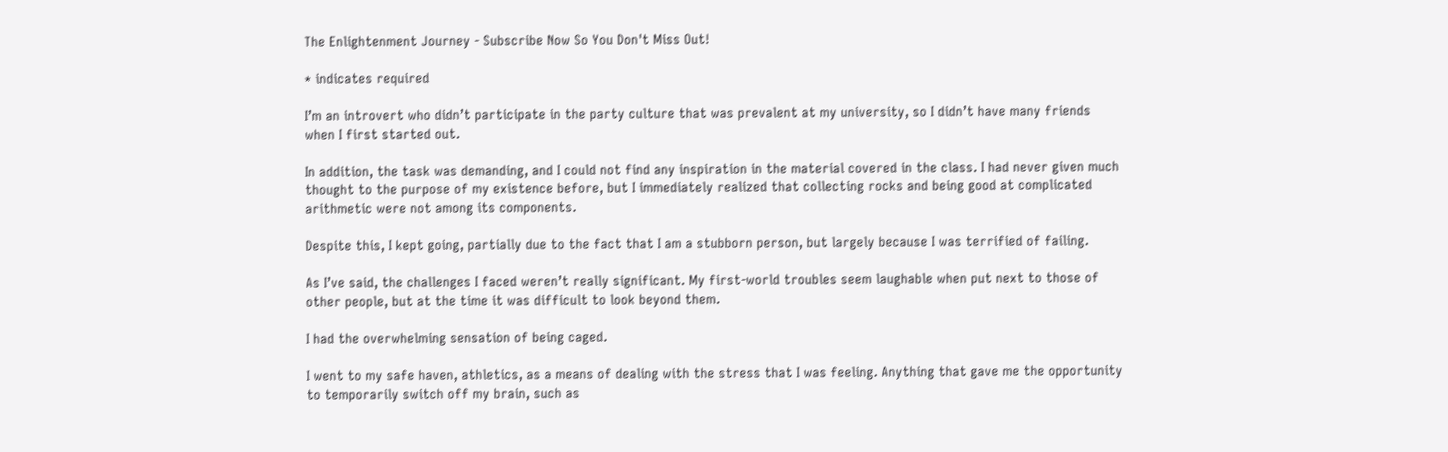The Enlightenment Journey - Subscribe Now So You Don't Miss Out!

* indicates required

I’m an introvert who didn’t participate in the party culture that was prevalent at my university, so I didn’t have many friends when I first started out.

In addition, the task was demanding, and I could not find any inspiration in the material covered in the class. I had never given much thought to the purpose of my existence before, but I immediately realized that collecting rocks and being good at complicated arithmetic were not among its components.

Despite this, I kept going, partially due to the fact that I am a stubborn person, but largely because I was terrified of failing.

As I’ve said, the challenges I faced weren’t really significant. My first-world troubles seem laughable when put next to those of other people, but at the time it was difficult to look beyond them.

I had the overwhelming sensation of being caged.

I went to my safe haven, athletics, as a means of dealing with the stress that I was feeling. Anything that gave me the opportunity to temporarily switch off my brain, such as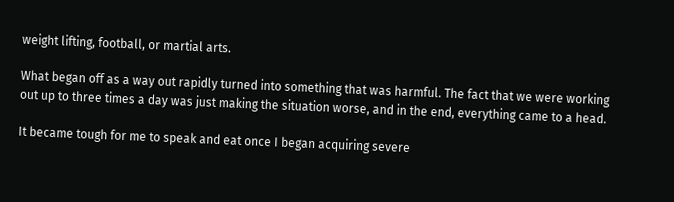weight lifting, football, or martial arts.

What began off as a way out rapidly turned into something that was harmful. The fact that we were working out up to three times a day was just making the situation worse, and in the end, everything came to a head.

It became tough for me to speak and eat once I began acquiring severe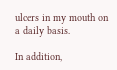ulcers in my mouth on a daily basis.

In addition,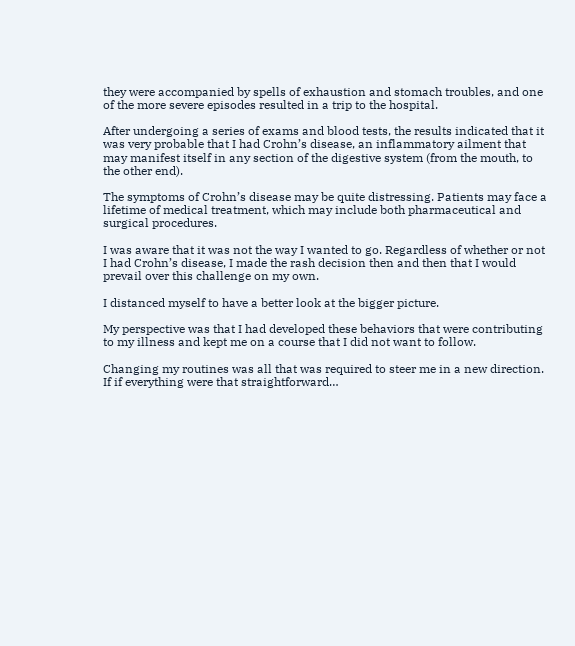they were accompanied by spells of exhaustion and stomach troubles, and one of the more severe episodes resulted in a trip to the hospital.

After undergoing a series of exams and blood tests, the results indicated that it was very probable that I had Crohn’s disease, an inflammatory ailment that may manifest itself in any section of the digestive system (from the mouth, to the other end).

The symptoms of Crohn’s disease may be quite distressing. Patients may face a lifetime of medical treatment, which may include both pharmaceutical and surgical procedures.

I was aware that it was not the way I wanted to go. Regardless of whether or not I had Crohn’s disease, I made the rash decision then and then that I would prevail over this challenge on my own.

I distanced myself to have a better look at the bigger picture.

My perspective was that I had developed these behaviors that were contributing to my illness and kept me on a course that I did not want to follow.

Changing my routines was all that was required to steer me in a new direction. If if everything were that straightforward…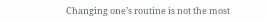Changing one’s routine is not the most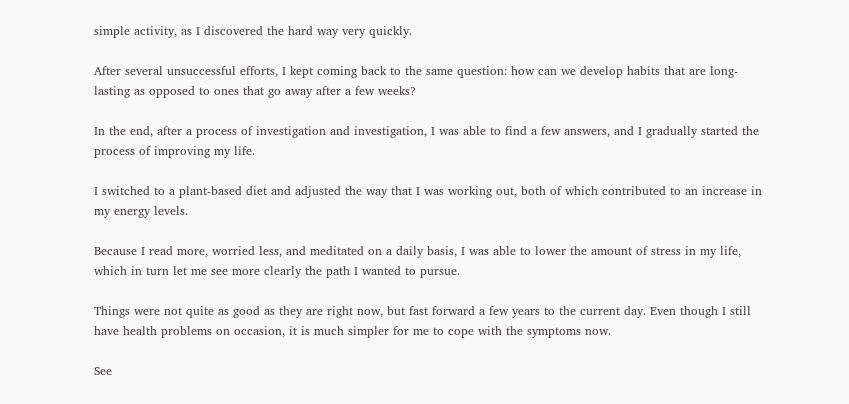simple activity, as I discovered the hard way very quickly.

After several unsuccessful efforts, I kept coming back to the same question: how can we develop habits that are long-lasting as opposed to ones that go away after a few weeks?

In the end, after a process of investigation and investigation, I was able to find a few answers, and I gradually started the process of improving my life.

I switched to a plant-based diet and adjusted the way that I was working out, both of which contributed to an increase in my energy levels.

Because I read more, worried less, and meditated on a daily basis, I was able to lower the amount of stress in my life, which in turn let me see more clearly the path I wanted to pursue.

Things were not quite as good as they are right now, but fast forward a few years to the current day. Even though I still have health problems on occasion, it is much simpler for me to cope with the symptoms now.

See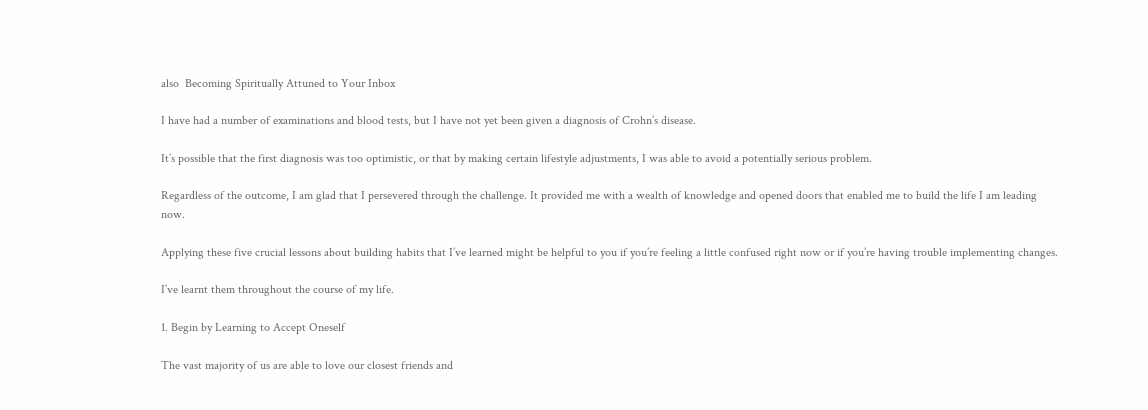also  Becoming Spiritually Attuned to Your Inbox

I have had a number of examinations and blood tests, but I have not yet been given a diagnosis of Crohn’s disease.

It’s possible that the first diagnosis was too optimistic, or that by making certain lifestyle adjustments, I was able to avoid a potentially serious problem.

Regardless of the outcome, I am glad that I persevered through the challenge. It provided me with a wealth of knowledge and opened doors that enabled me to build the life I am leading now.

Applying these five crucial lessons about building habits that I’ve learned might be helpful to you if you’re feeling a little confused right now or if you’re having trouble implementing changes.

I’ve learnt them throughout the course of my life.

1. Begin by Learning to Accept Oneself

The vast majority of us are able to love our closest friends and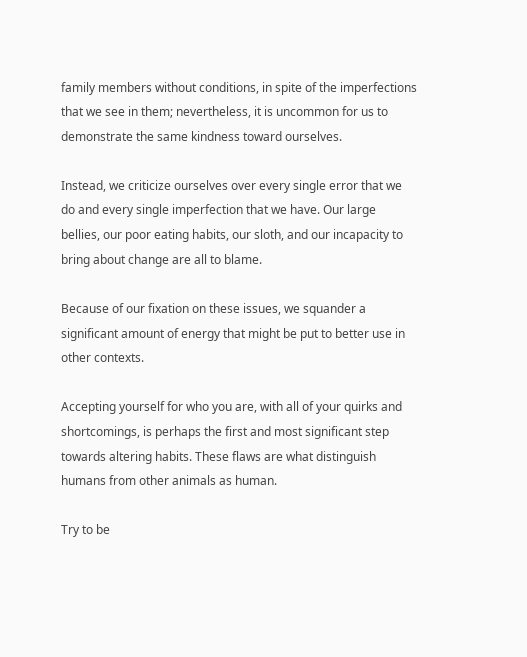family members without conditions, in spite of the imperfections that we see in them; nevertheless, it is uncommon for us to demonstrate the same kindness toward ourselves.

Instead, we criticize ourselves over every single error that we do and every single imperfection that we have. Our large bellies, our poor eating habits, our sloth, and our incapacity to bring about change are all to blame.

Because of our fixation on these issues, we squander a significant amount of energy that might be put to better use in other contexts.

Accepting yourself for who you are, with all of your quirks and shortcomings, is perhaps the first and most significant step towards altering habits. These flaws are what distinguish humans from other animals as human.

Try to be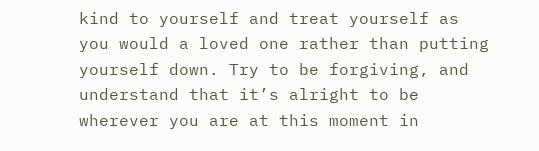kind to yourself and treat yourself as you would a loved one rather than putting yourself down. Try to be forgiving, and understand that it’s alright to be wherever you are at this moment in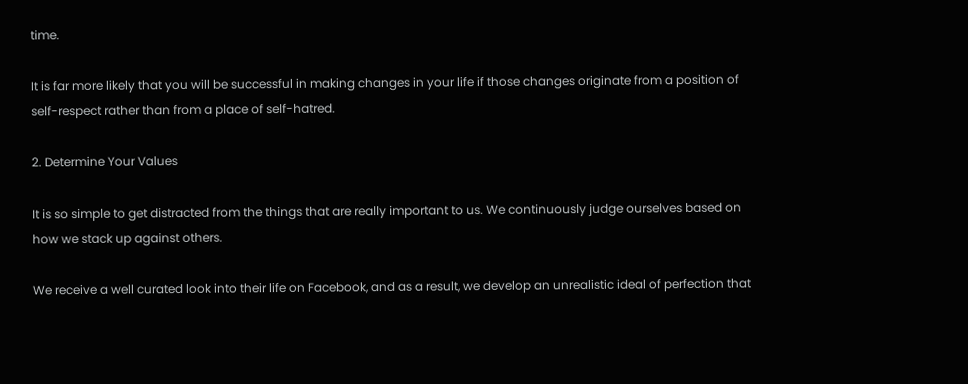time.

It is far more likely that you will be successful in making changes in your life if those changes originate from a position of self-respect rather than from a place of self-hatred.

2. Determine Your Values

It is so simple to get distracted from the things that are really important to us. We continuously judge ourselves based on how we stack up against others.

We receive a well curated look into their life on Facebook, and as a result, we develop an unrealistic ideal of perfection that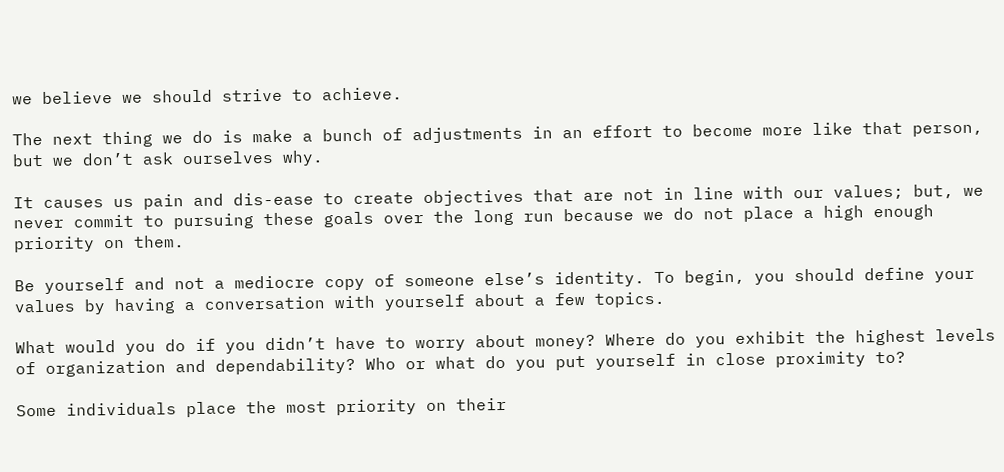we believe we should strive to achieve.

The next thing we do is make a bunch of adjustments in an effort to become more like that person, but we don’t ask ourselves why.

It causes us pain and dis-ease to create objectives that are not in line with our values; but, we never commit to pursuing these goals over the long run because we do not place a high enough priority on them.

Be yourself and not a mediocre copy of someone else’s identity. To begin, you should define your values by having a conversation with yourself about a few topics.

What would you do if you didn’t have to worry about money? Where do you exhibit the highest levels of organization and dependability? Who or what do you put yourself in close proximity to?

Some individuals place the most priority on their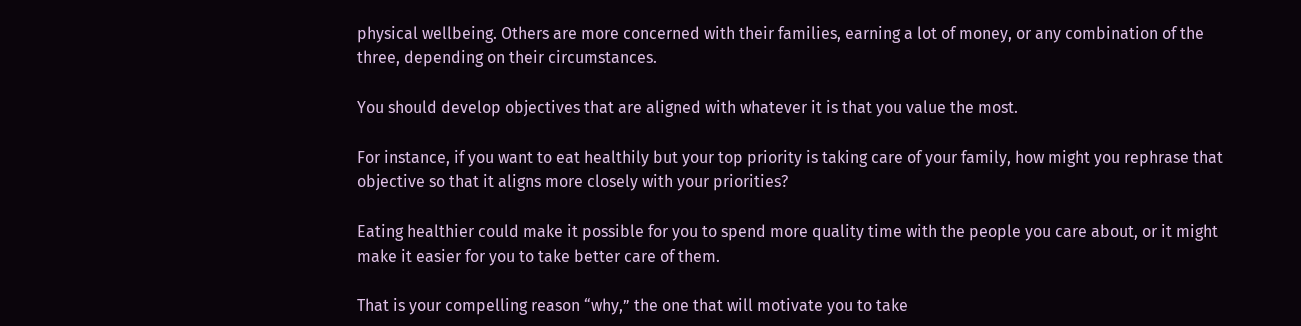physical wellbeing. Others are more concerned with their families, earning a lot of money, or any combination of the three, depending on their circumstances.

You should develop objectives that are aligned with whatever it is that you value the most.

For instance, if you want to eat healthily but your top priority is taking care of your family, how might you rephrase that objective so that it aligns more closely with your priorities?

Eating healthier could make it possible for you to spend more quality time with the people you care about, or it might make it easier for you to take better care of them.

That is your compelling reason “why,” the one that will motivate you to take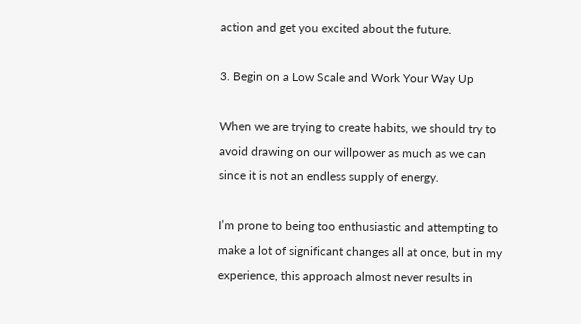action and get you excited about the future.

3. Begin on a Low Scale and Work Your Way Up

When we are trying to create habits, we should try to avoid drawing on our willpower as much as we can since it is not an endless supply of energy.

I’m prone to being too enthusiastic and attempting to make a lot of significant changes all at once, but in my experience, this approach almost never results in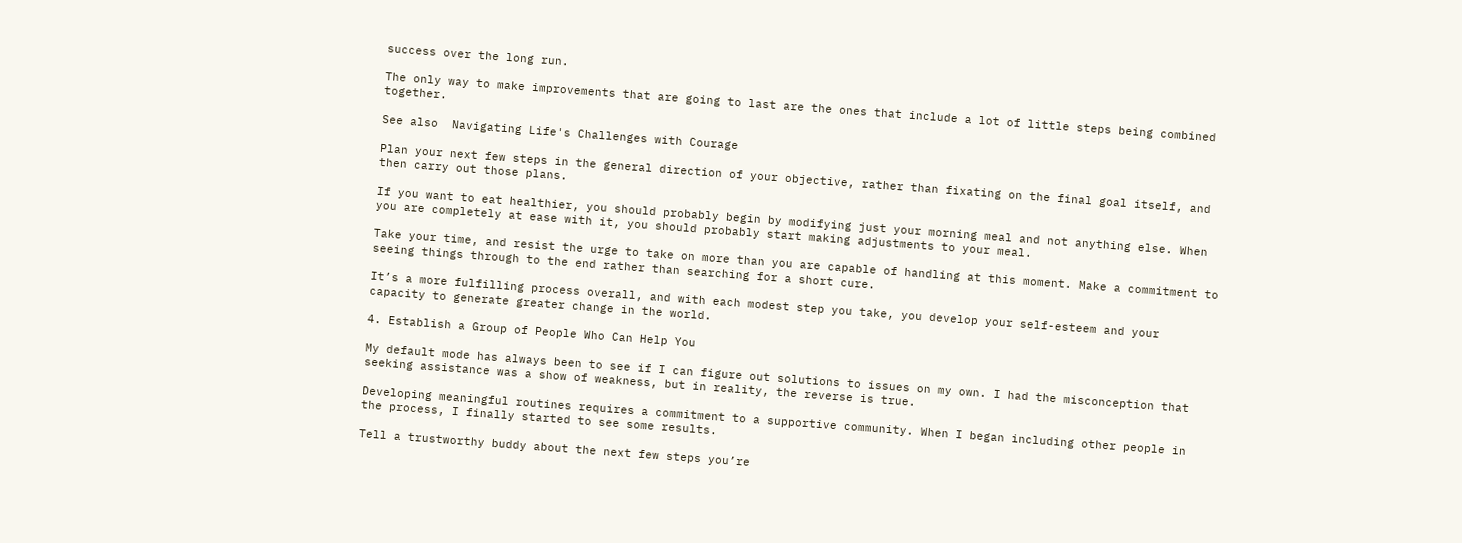success over the long run.

The only way to make improvements that are going to last are the ones that include a lot of little steps being combined together.

See also  Navigating Life's Challenges with Courage

Plan your next few steps in the general direction of your objective, rather than fixating on the final goal itself, and then carry out those plans.

If you want to eat healthier, you should probably begin by modifying just your morning meal and not anything else. When you are completely at ease with it, you should probably start making adjustments to your meal.

Take your time, and resist the urge to take on more than you are capable of handling at this moment. Make a commitment to seeing things through to the end rather than searching for a short cure.

It’s a more fulfilling process overall, and with each modest step you take, you develop your self-esteem and your capacity to generate greater change in the world.

4. Establish a Group of People Who Can Help You

My default mode has always been to see if I can figure out solutions to issues on my own. I had the misconception that seeking assistance was a show of weakness, but in reality, the reverse is true.

Developing meaningful routines requires a commitment to a supportive community. When I began including other people in the process, I finally started to see some results.

Tell a trustworthy buddy about the next few steps you’re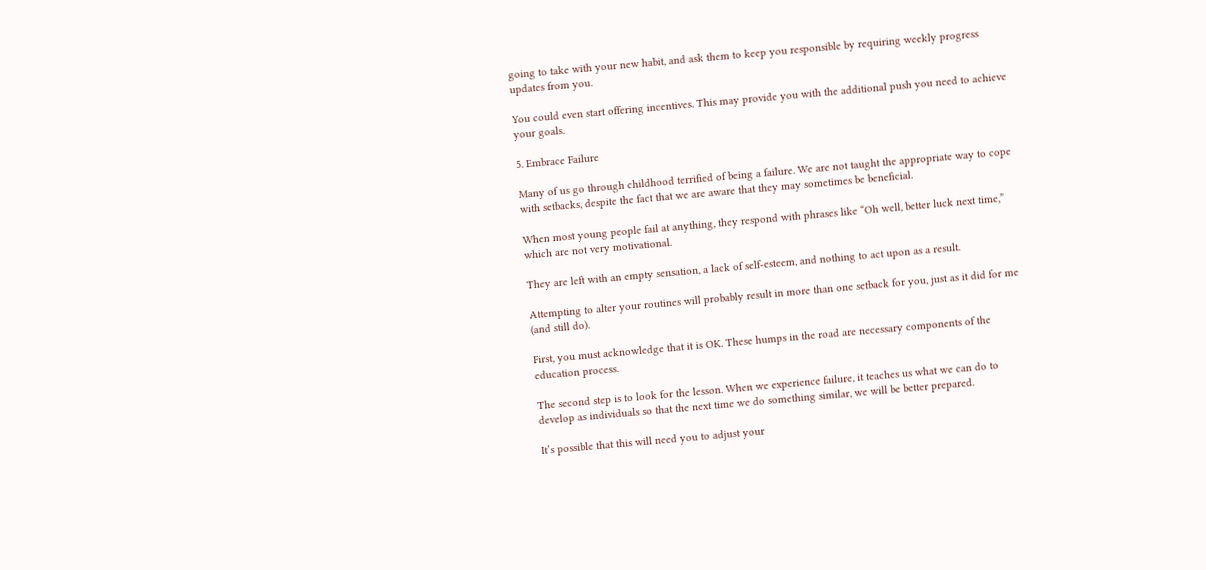going to take with your new habit, and ask them to keep you responsible by requiring weekly progress updates from you.

You could even start offering incentives. This may provide you with the additional push you need to achieve your goals.

5. Embrace Failure

Many of us go through childhood terrified of being a failure. We are not taught the appropriate way to cope with setbacks, despite the fact that we are aware that they may sometimes be beneficial.

When most young people fail at anything, they respond with phrases like “Oh well, better luck next time,” which are not very motivational.

They are left with an empty sensation, a lack of self-esteem, and nothing to act upon as a result.

Attempting to alter your routines will probably result in more than one setback for you, just as it did for me (and still do).

First, you must acknowledge that it is OK. These humps in the road are necessary components of the education process.

The second step is to look for the lesson. When we experience failure, it teaches us what we can do to develop as individuals so that the next time we do something similar, we will be better prepared.

It’s possible that this will need you to adjust your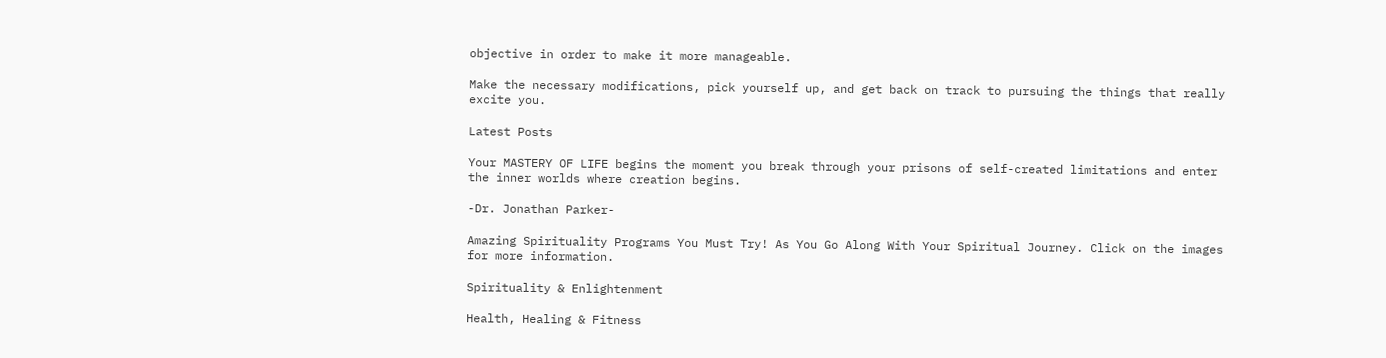objective in order to make it more manageable.

Make the necessary modifications, pick yourself up, and get back on track to pursuing the things that really excite you.

Latest Posts

Your MASTERY OF LIFE begins the moment you break through your prisons of self-created limitations and enter the inner worlds where creation begins.

-Dr. Jonathan Parker-

Amazing Spirituality Programs You Must Try! As You Go Along With Your Spiritual Journey. Click on the images for more information.

Spirituality & Enlightenment

Health, Healing & Fitness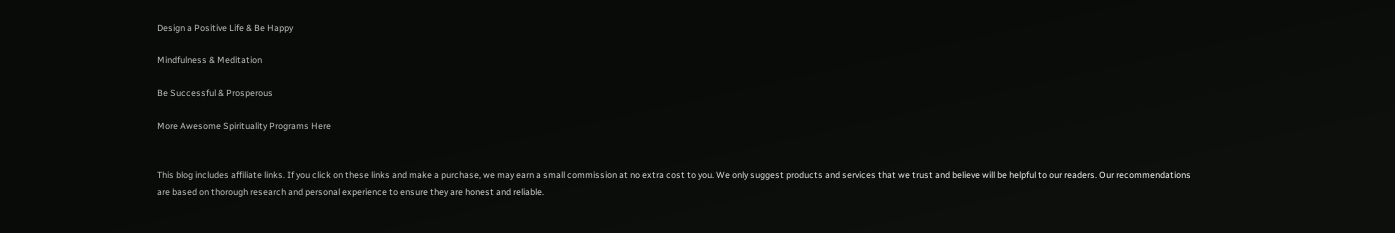Design a Positive Life & Be Happy

Mindfulness & Meditation

Be Successful & Prosperous

More Awesome Spirituality Programs Here


This blog includes affiliate links. If you click on these links and make a purchase, we may earn a small commission at no extra cost to you. We only suggest products and services that we trust and believe will be helpful to our readers. Our recommendations are based on thorough research and personal experience to ensure they are honest and reliable.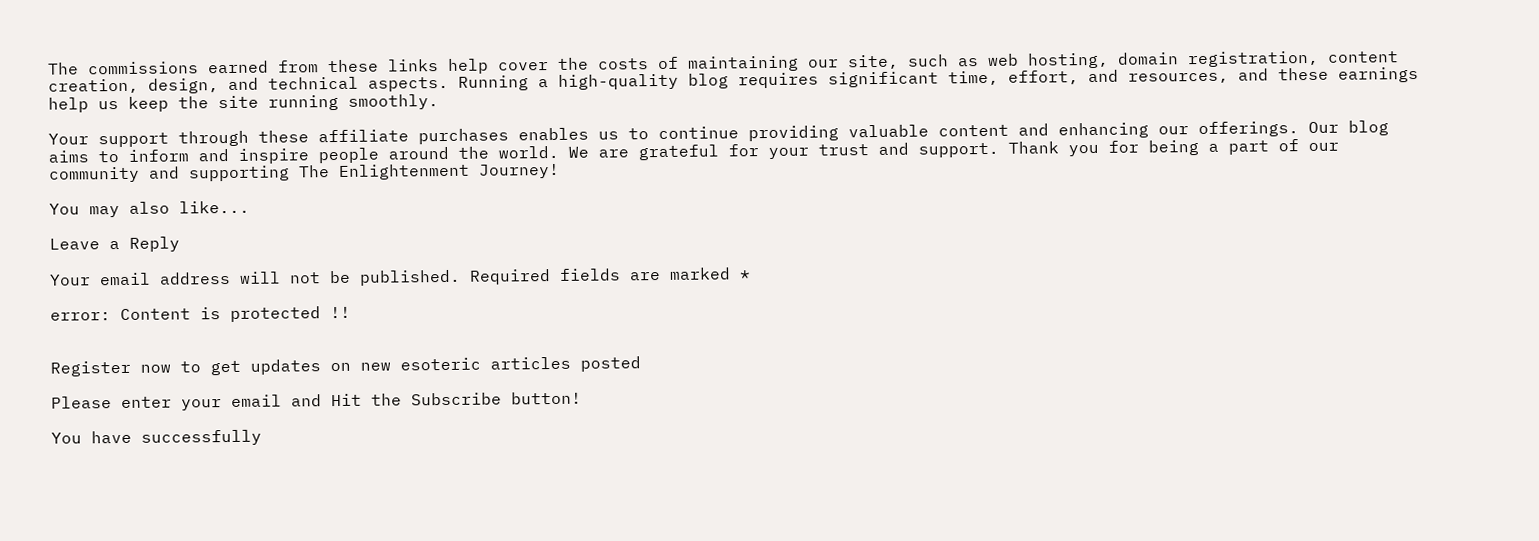The commissions earned from these links help cover the costs of maintaining our site, such as web hosting, domain registration, content creation, design, and technical aspects. Running a high-quality blog requires significant time, effort, and resources, and these earnings help us keep the site running smoothly.

Your support through these affiliate purchases enables us to continue providing valuable content and enhancing our offerings. Our blog aims to inform and inspire people around the world. We are grateful for your trust and support. Thank you for being a part of our community and supporting The Enlightenment Journey!

You may also like...

Leave a Reply

Your email address will not be published. Required fields are marked *

error: Content is protected !!


Register now to get updates on new esoteric articles posted

Please enter your email and Hit the Subscribe button!

You have successfully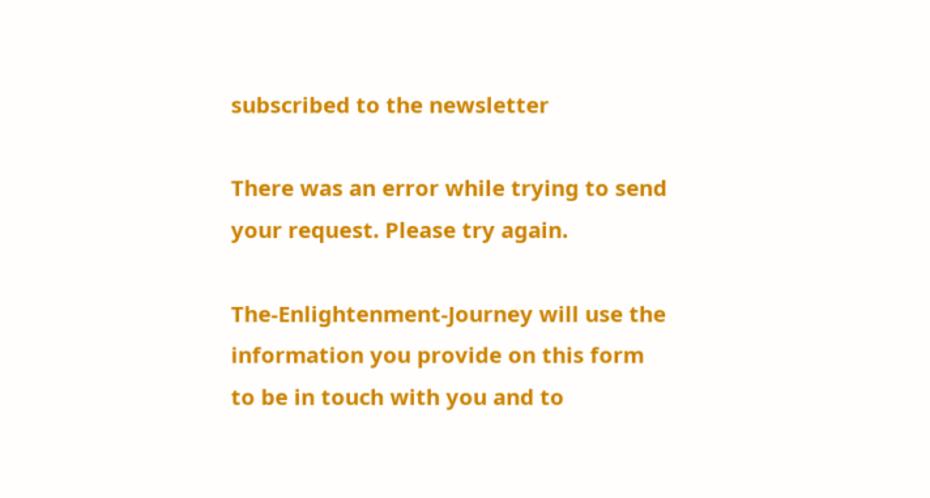subscribed to the newsletter

There was an error while trying to send your request. Please try again.

The-Enlightenment-Journey will use the information you provide on this form to be in touch with you and to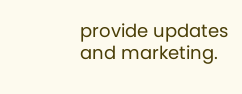provide updates and marketing.